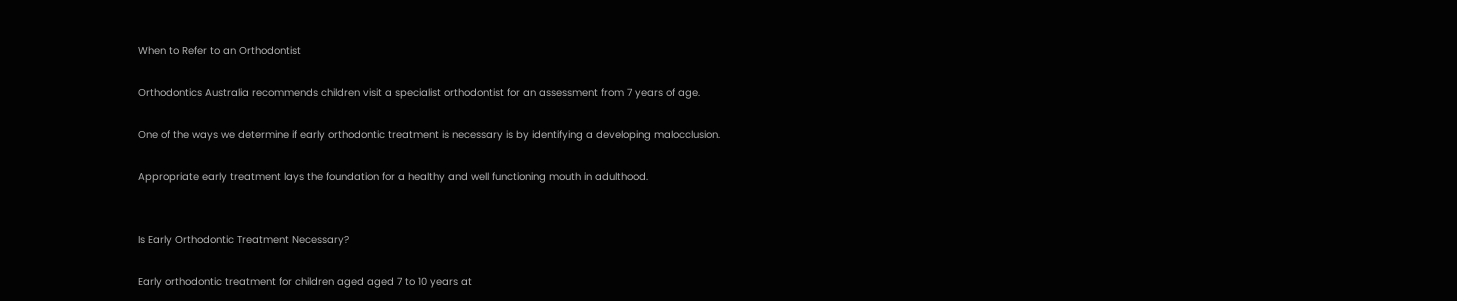When to Refer to an Orthodontist

Orthodontics Australia recommends children visit a specialist orthodontist for an assessment from 7 years of age.

One of the ways we determine if early orthodontic treatment is necessary is by identifying a developing malocclusion.

Appropriate early treatment lays the foundation for a healthy and well functioning mouth in adulthood.


Is Early Orthodontic Treatment Necessary?

Early orthodontic treatment for children aged aged 7 to 10 years at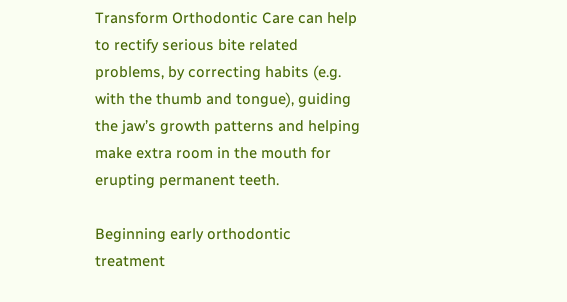Transform Orthodontic Care can help to rectify serious bite related problems, by correcting habits (e.g. with the thumb and tongue), guiding the jaw’s growth patterns and helping make extra room in the mouth for erupting permanent teeth.

Beginning early orthodontic treatment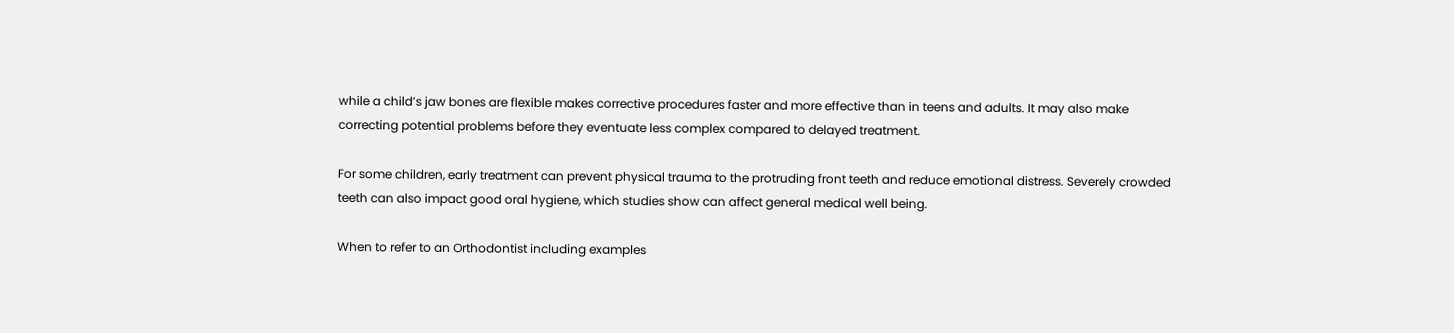while a child’s jaw bones are flexible makes corrective procedures faster and more effective than in teens and adults. It may also make correcting potential problems before they eventuate less complex compared to delayed treatment.

For some children, early treatment can prevent physical trauma to the protruding front teeth and reduce emotional distress. Severely crowded teeth can also impact good oral hygiene, which studies show can affect general medical well being.

When to refer to an Orthodontist including examples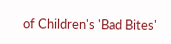of Children's 'Bad Bites'